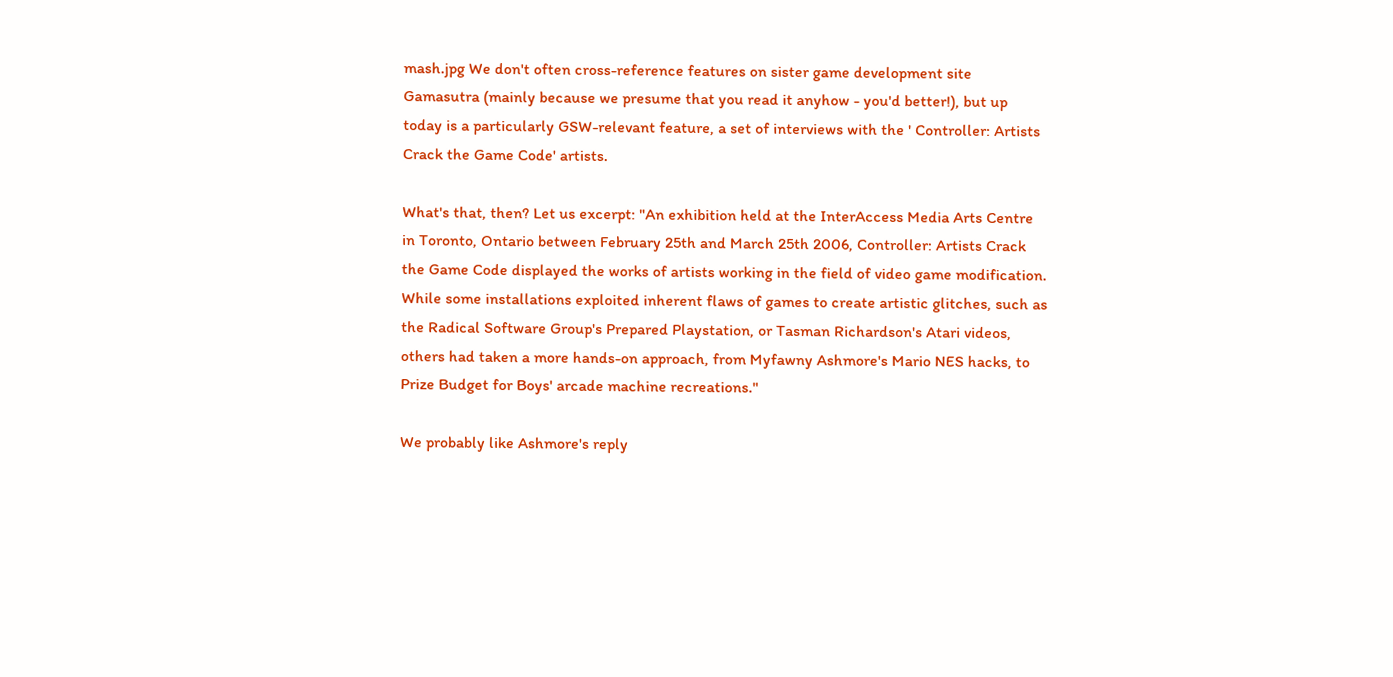mash.jpg We don't often cross-reference features on sister game development site Gamasutra (mainly because we presume that you read it anyhow - you'd better!), but up today is a particularly GSW-relevant feature, a set of interviews with the ' Controller: Artists Crack the Game Code' artists.

What's that, then? Let us excerpt: "An exhibition held at the InterAccess Media Arts Centre in Toronto, Ontario between February 25th and March 25th 2006, Controller: Artists Crack the Game Code displayed the works of artists working in the field of video game modification. While some installations exploited inherent flaws of games to create artistic glitches, such as the Radical Software Group's Prepared Playstation, or Tasman Richardson's Atari videos, others had taken a more hands-on approach, from Myfawny Ashmore's Mario NES hacks, to Prize Budget for Boys' arcade machine recreations."

We probably like Ashmore's reply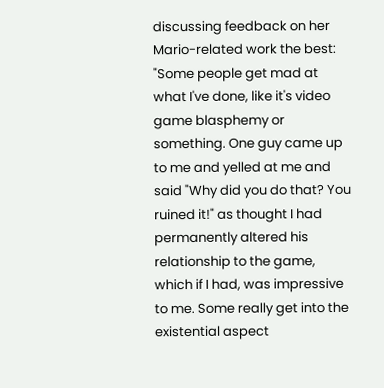discussing feedback on her Mario-related work the best: "Some people get mad at what I've done, like it's video game blasphemy or something. One guy came up to me and yelled at me and said "Why did you do that? You ruined it!" as thought I had permanently altered his relationship to the game, which if I had, was impressive to me. Some really get into the existential aspect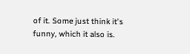of it. Some just think it's funny, which it also is.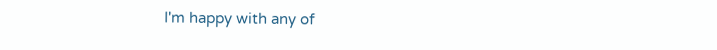I'm happy with any of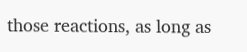those reactions, as long as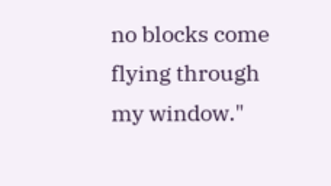no blocks come flying through my window."